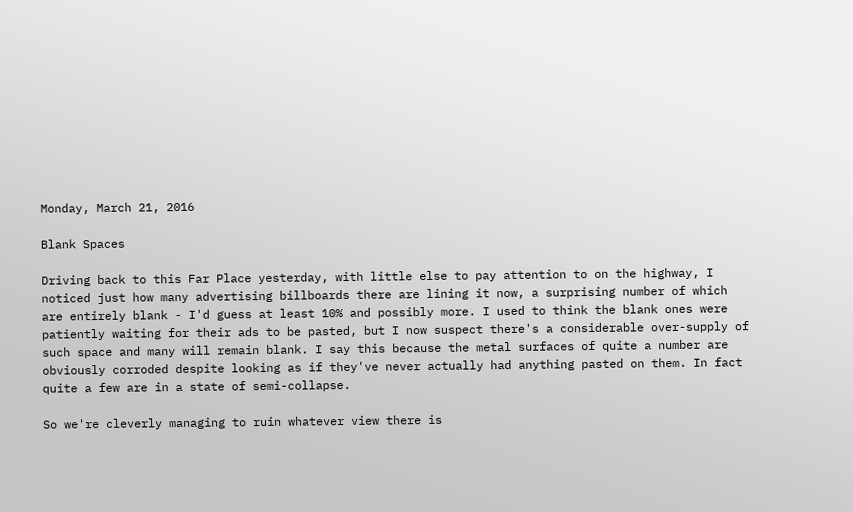Monday, March 21, 2016

Blank Spaces

Driving back to this Far Place yesterday, with little else to pay attention to on the highway, I noticed just how many advertising billboards there are lining it now, a surprising number of which are entirely blank - I'd guess at least 10% and possibly more. I used to think the blank ones were patiently waiting for their ads to be pasted, but I now suspect there's a considerable over-supply of such space and many will remain blank. I say this because the metal surfaces of quite a number are obviously corroded despite looking as if they've never actually had anything pasted on them. In fact quite a few are in a state of semi-collapse.

So we're cleverly managing to ruin whatever view there is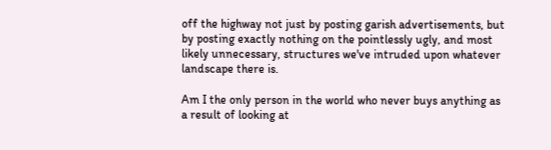off the highway not just by posting garish advertisements, but by posting exactly nothing on the pointlessly ugly, and most likely unnecessary, structures we've intruded upon whatever landscape there is.

Am I the only person in the world who never buys anything as a result of looking at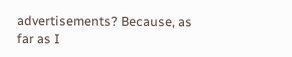advertisements? Because, as far as I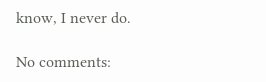know, I never do.

No comments: